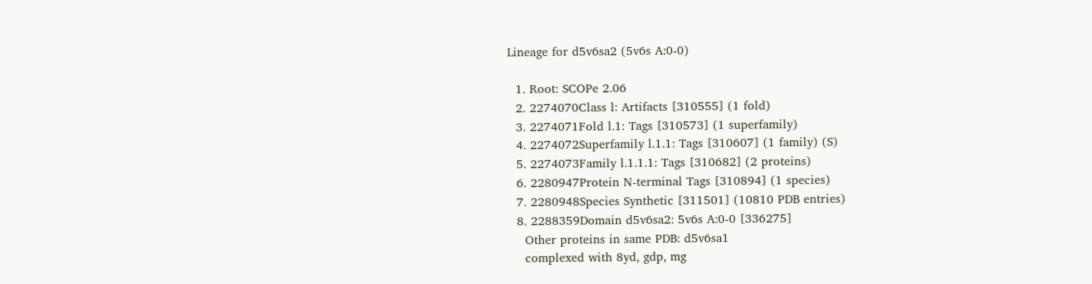Lineage for d5v6sa2 (5v6s A:0-0)

  1. Root: SCOPe 2.06
  2. 2274070Class l: Artifacts [310555] (1 fold)
  3. 2274071Fold l.1: Tags [310573] (1 superfamily)
  4. 2274072Superfamily l.1.1: Tags [310607] (1 family) (S)
  5. 2274073Family l.1.1.1: Tags [310682] (2 proteins)
  6. 2280947Protein N-terminal Tags [310894] (1 species)
  7. 2280948Species Synthetic [311501] (10810 PDB entries)
  8. 2288359Domain d5v6sa2: 5v6s A:0-0 [336275]
    Other proteins in same PDB: d5v6sa1
    complexed with 8yd, gdp, mg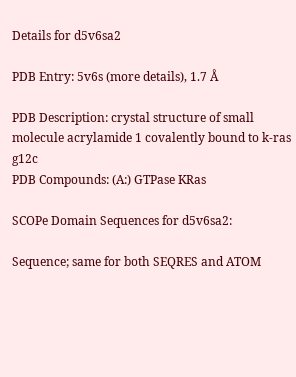Details for d5v6sa2

PDB Entry: 5v6s (more details), 1.7 Å

PDB Description: crystal structure of small molecule acrylamide 1 covalently bound to k-ras g12c
PDB Compounds: (A:) GTPase KRas

SCOPe Domain Sequences for d5v6sa2:

Sequence; same for both SEQRES and ATOM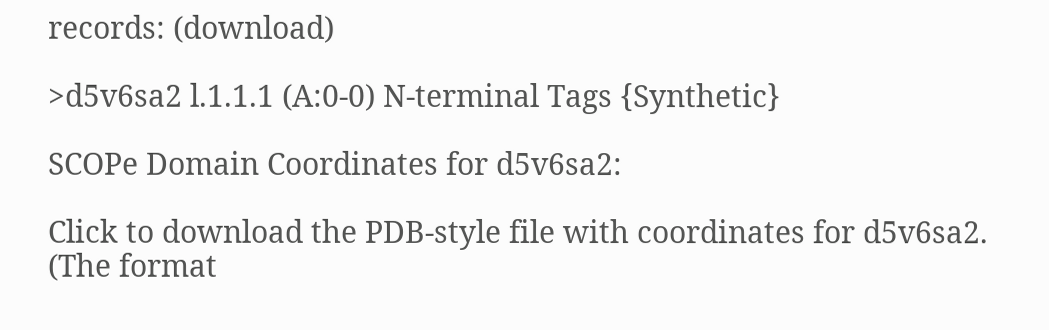records: (download)

>d5v6sa2 l.1.1.1 (A:0-0) N-terminal Tags {Synthetic}

SCOPe Domain Coordinates for d5v6sa2:

Click to download the PDB-style file with coordinates for d5v6sa2.
(The format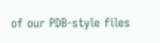of our PDB-style files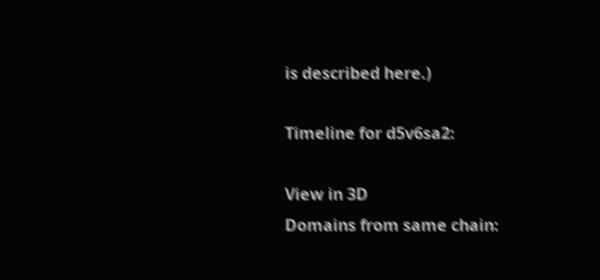is described here.)

Timeline for d5v6sa2:

View in 3D
Domains from same chain: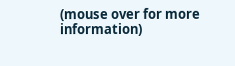(mouse over for more information)